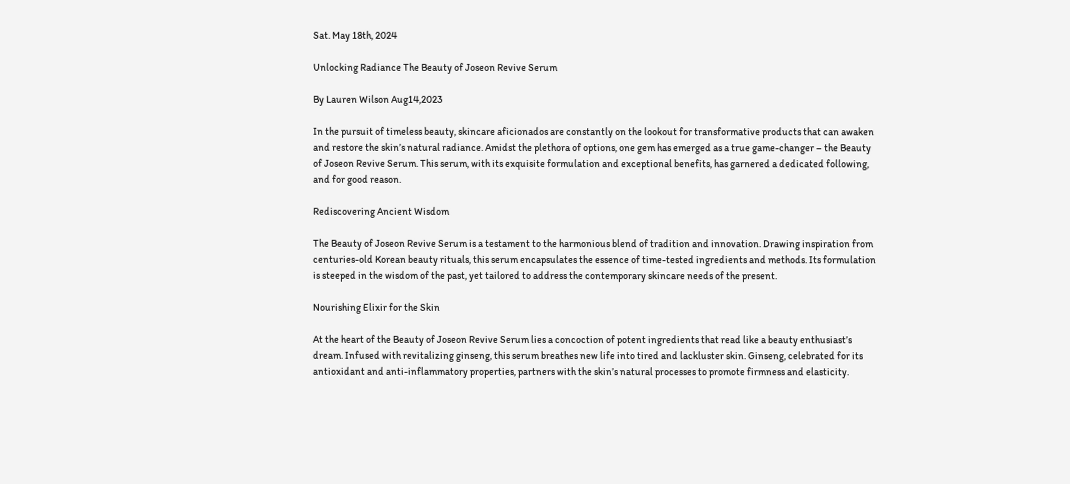Sat. May 18th, 2024

Unlocking Radiance The Beauty of Joseon Revive Serum

By Lauren Wilson Aug14,2023

In the pursuit of timeless beauty, skincare aficionados are constantly on the lookout for transformative products that can awaken and restore the skin’s natural radiance. Amidst the plethora of options, one gem has emerged as a true game-changer – the Beauty of Joseon Revive Serum. This serum, with its exquisite formulation and exceptional benefits, has garnered a dedicated following, and for good reason.

Rediscovering Ancient Wisdom

The Beauty of Joseon Revive Serum is a testament to the harmonious blend of tradition and innovation. Drawing inspiration from centuries-old Korean beauty rituals, this serum encapsulates the essence of time-tested ingredients and methods. Its formulation is steeped in the wisdom of the past, yet tailored to address the contemporary skincare needs of the present.

Nourishing Elixir for the Skin

At the heart of the Beauty of Joseon Revive Serum lies a concoction of potent ingredients that read like a beauty enthusiast’s dream. Infused with revitalizing ginseng, this serum breathes new life into tired and lackluster skin. Ginseng, celebrated for its antioxidant and anti-inflammatory properties, partners with the skin’s natural processes to promote firmness and elasticity.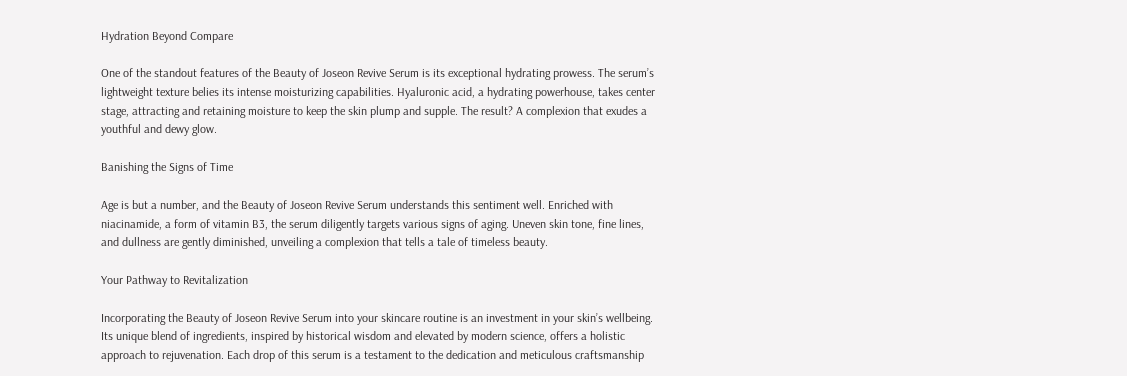Hydration Beyond Compare

One of the standout features of the Beauty of Joseon Revive Serum is its exceptional hydrating prowess. The serum’s lightweight texture belies its intense moisturizing capabilities. Hyaluronic acid, a hydrating powerhouse, takes center stage, attracting and retaining moisture to keep the skin plump and supple. The result? A complexion that exudes a youthful and dewy glow.

Banishing the Signs of Time

Age is but a number, and the Beauty of Joseon Revive Serum understands this sentiment well. Enriched with niacinamide, a form of vitamin B3, the serum diligently targets various signs of aging. Uneven skin tone, fine lines, and dullness are gently diminished, unveiling a complexion that tells a tale of timeless beauty.

Your Pathway to Revitalization

Incorporating the Beauty of Joseon Revive Serum into your skincare routine is an investment in your skin’s wellbeing. Its unique blend of ingredients, inspired by historical wisdom and elevated by modern science, offers a holistic approach to rejuvenation. Each drop of this serum is a testament to the dedication and meticulous craftsmanship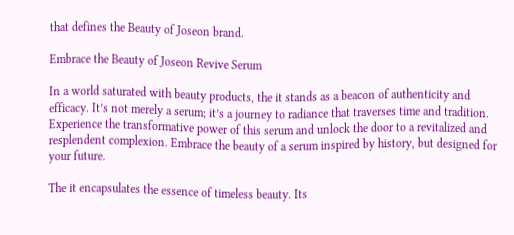that defines the Beauty of Joseon brand.

Embrace the Beauty of Joseon Revive Serum

In a world saturated with beauty products, the it stands as a beacon of authenticity and efficacy. It’s not merely a serum; it’s a journey to radiance that traverses time and tradition. Experience the transformative power of this serum and unlock the door to a revitalized and resplendent complexion. Embrace the beauty of a serum inspired by history, but designed for your future.

The it encapsulates the essence of timeless beauty. Its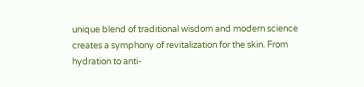unique blend of traditional wisdom and modern science creates a symphony of revitalization for the skin. From hydration to anti-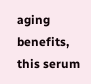aging benefits, this serum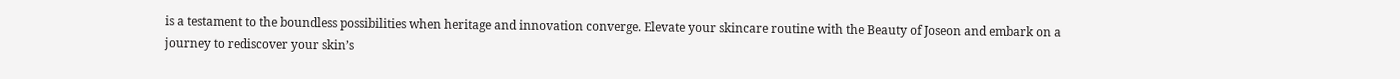is a testament to the boundless possibilities when heritage and innovation converge. Elevate your skincare routine with the Beauty of Joseon and embark on a journey to rediscover your skin’s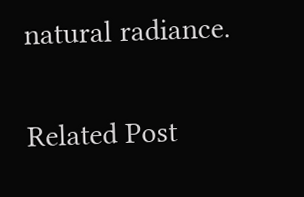natural radiance.

Related Post